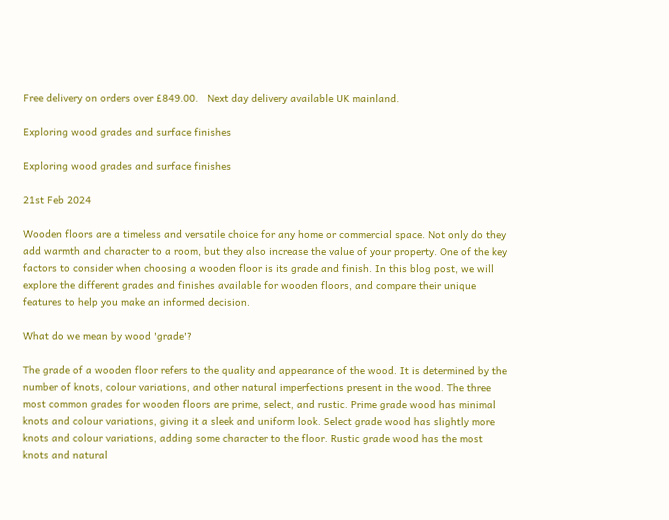Free delivery on orders over £849.00.   Next day delivery available UK mainland.

Exploring wood grades and surface finishes

Exploring wood grades and surface finishes

21st Feb 2024

Wooden floors are a timeless and versatile choice for any home or commercial space. Not only do they add warmth and character to a room, but they also increase the value of your property. One of the key factors to consider when choosing a wooden floor is its grade and finish. In this blog post, we will explore the different grades and finishes available for wooden floors, and compare their unique features to help you make an informed decision.

What do we mean by wood 'grade'?

The grade of a wooden floor refers to the quality and appearance of the wood. It is determined by the number of knots, colour variations, and other natural imperfections present in the wood. The three most common grades for wooden floors are prime, select, and rustic. Prime grade wood has minimal knots and colour variations, giving it a sleek and uniform look. Select grade wood has slightly more knots and colour variations, adding some character to the floor. Rustic grade wood has the most knots and natural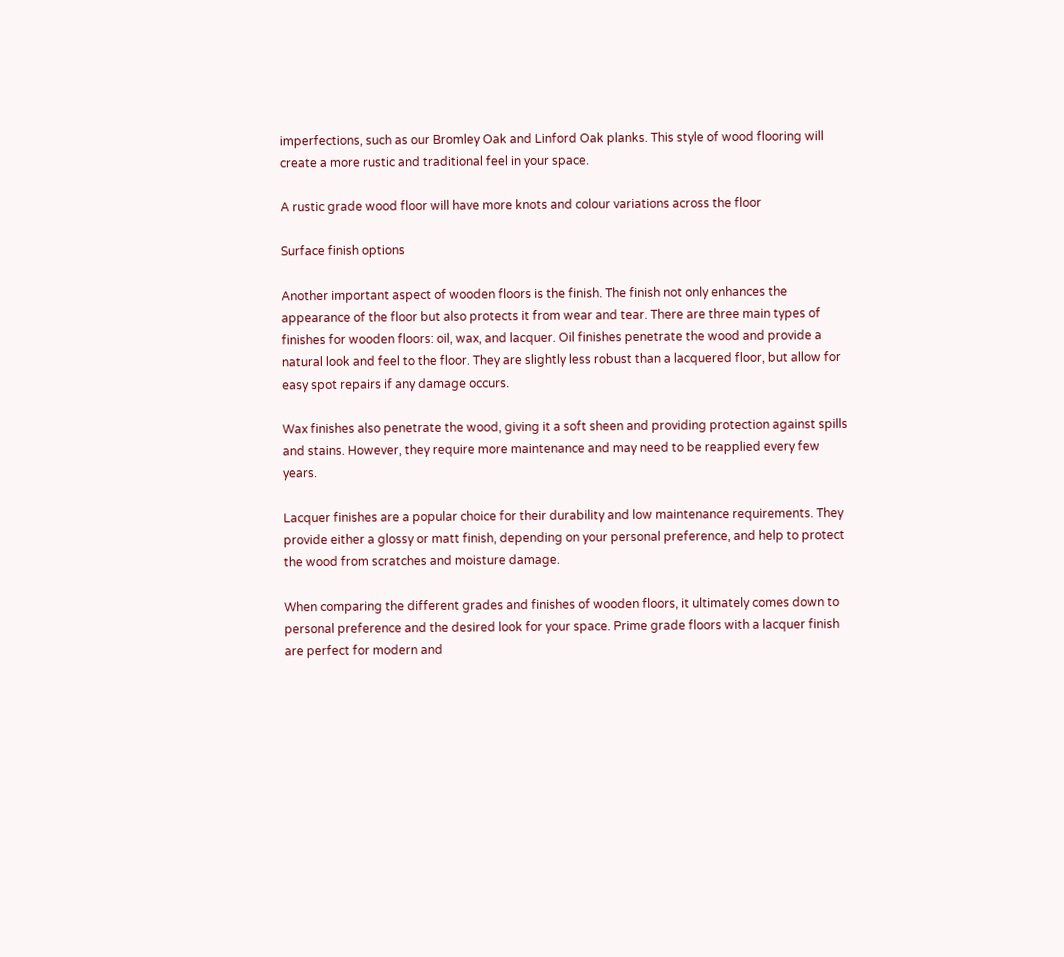imperfections, such as our Bromley Oak and Linford Oak planks. This style of wood flooring will create a more rustic and traditional feel in your space.

A rustic grade wood floor will have more knots and colour variations across the floor

Surface finish options

Another important aspect of wooden floors is the finish. The finish not only enhances the appearance of the floor but also protects it from wear and tear. There are three main types of finishes for wooden floors: oil, wax, and lacquer. Oil finishes penetrate the wood and provide a natural look and feel to the floor. They are slightly less robust than a lacquered floor, but allow for easy spot repairs if any damage occurs.

Wax finishes also penetrate the wood, giving it a soft sheen and providing protection against spills and stains. However, they require more maintenance and may need to be reapplied every few years.

Lacquer finishes are a popular choice for their durability and low maintenance requirements. They provide either a glossy or matt finish, depending on your personal preference, and help to protect the wood from scratches and moisture damage.

When comparing the different grades and finishes of wooden floors, it ultimately comes down to personal preference and the desired look for your space. Prime grade floors with a lacquer finish are perfect for modern and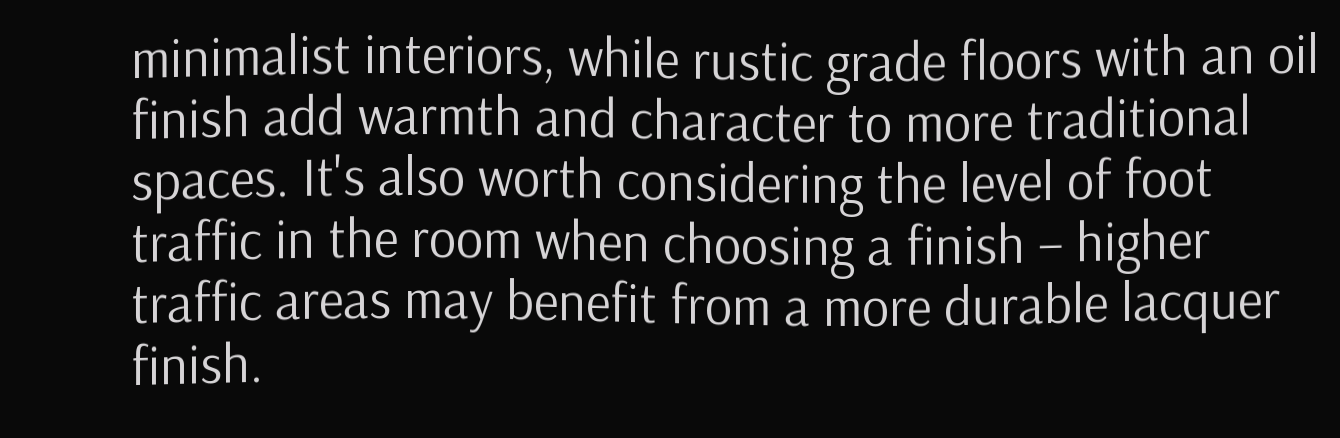minimalist interiors, while rustic grade floors with an oil finish add warmth and character to more traditional spaces. It's also worth considering the level of foot traffic in the room when choosing a finish – higher traffic areas may benefit from a more durable lacquer finish.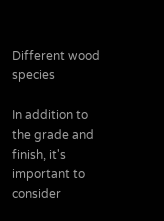Different wood species

In addition to the grade and finish, it's important to consider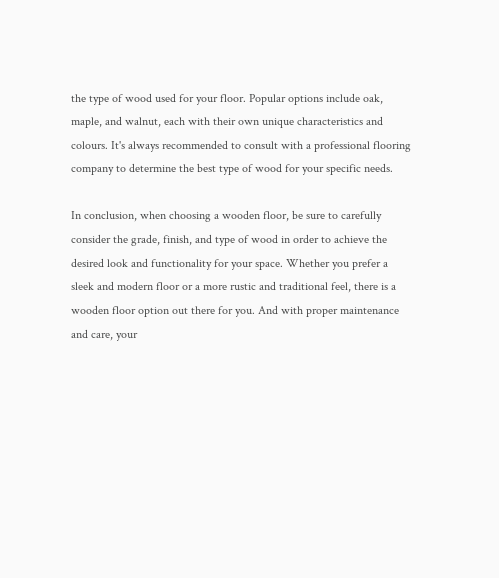the type of wood used for your floor. Popular options include oak, maple, and walnut, each with their own unique characteristics and colours. It's always recommended to consult with a professional flooring company to determine the best type of wood for your specific needs.

In conclusion, when choosing a wooden floor, be sure to carefully consider the grade, finish, and type of wood in order to achieve the desired look and functionality for your space. Whether you prefer a sleek and modern floor or a more rustic and traditional feel, there is a wooden floor option out there for you. And with proper maintenance and care, your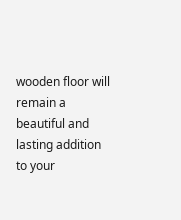wooden floor will remain a beautiful and lasting addition to your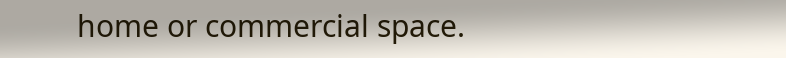home or commercial space.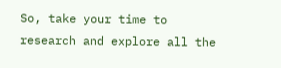So, take your time to research and explore all the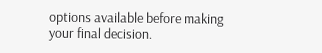options available before making your final decision.